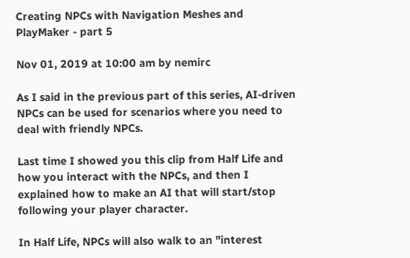Creating NPCs with Navigation Meshes and PlayMaker - part 5

Nov 01, 2019 at 10:00 am by nemirc

As I said in the previous part of this series, AI-driven NPCs can be used for scenarios where you need to deal with friendly NPCs.

Last time I showed you this clip from Half Life and how you interact with the NPCs, and then I explained how to make an AI that will start/stop following your player character.

In Half Life, NPCs will also walk to an "interest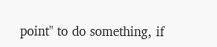point" to do something, if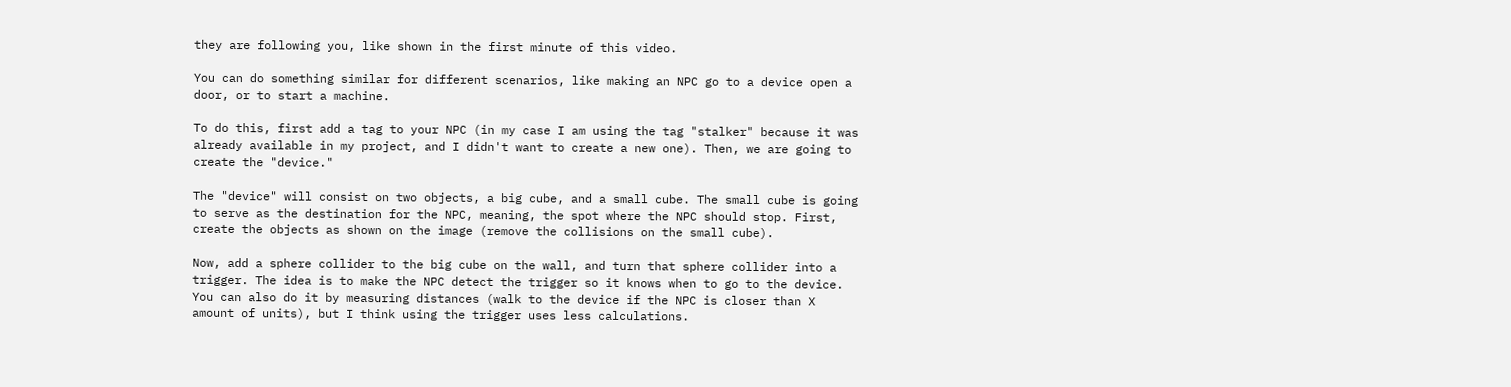they are following you, like shown in the first minute of this video.

You can do something similar for different scenarios, like making an NPC go to a device open a door, or to start a machine.

To do this, first add a tag to your NPC (in my case I am using the tag "stalker" because it was already available in my project, and I didn't want to create a new one). Then, we are going to create the "device."

The "device" will consist on two objects, a big cube, and a small cube. The small cube is going to serve as the destination for the NPC, meaning, the spot where the NPC should stop. First, create the objects as shown on the image (remove the collisions on the small cube).

Now, add a sphere collider to the big cube on the wall, and turn that sphere collider into a trigger. The idea is to make the NPC detect the trigger so it knows when to go to the device. You can also do it by measuring distances (walk to the device if the NPC is closer than X amount of units), but I think using the trigger uses less calculations.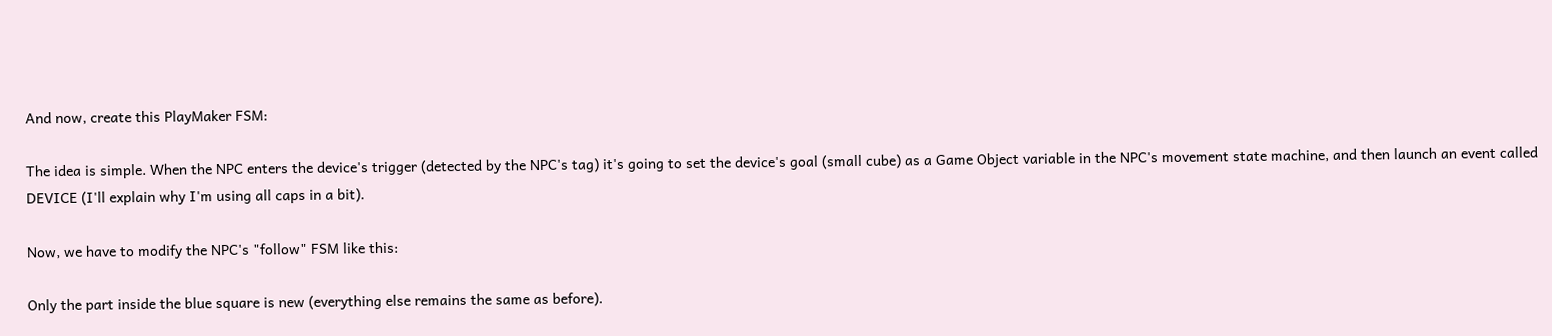And now, create this PlayMaker FSM:

The idea is simple. When the NPC enters the device's trigger (detected by the NPC's tag) it's going to set the device's goal (small cube) as a Game Object variable in the NPC's movement state machine, and then launch an event called DEVICE (I'll explain why I'm using all caps in a bit).

Now, we have to modify the NPC's "follow" FSM like this:

Only the part inside the blue square is new (everything else remains the same as before).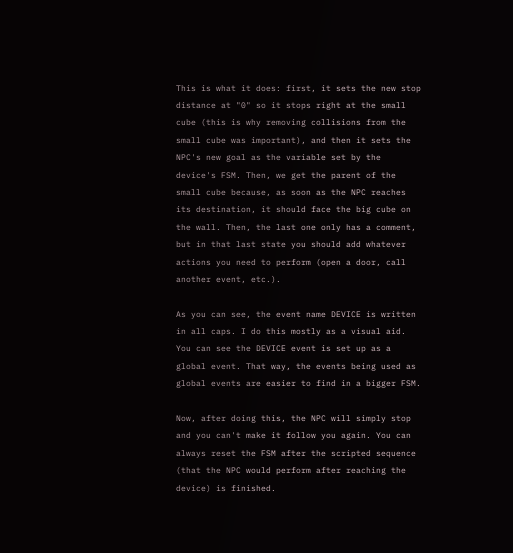This is what it does: first, it sets the new stop distance at "0" so it stops right at the small cube (this is why removing collisions from the small cube was important), and then it sets the NPC's new goal as the variable set by the device's FSM. Then, we get the parent of the small cube because, as soon as the NPC reaches its destination, it should face the big cube on the wall. Then, the last one only has a comment, but in that last state you should add whatever actions you need to perform (open a door, call another event, etc.).

As you can see, the event name DEVICE is written in all caps. I do this mostly as a visual aid. You can see the DEVICE event is set up as a global event. That way, the events being used as global events are easier to find in a bigger FSM.

Now, after doing this, the NPC will simply stop and you can't make it follow you again. You can always reset the FSM after the scripted sequence (that the NPC would perform after reaching the device) is finished.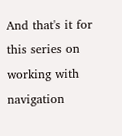And that's it for this series on working with navigation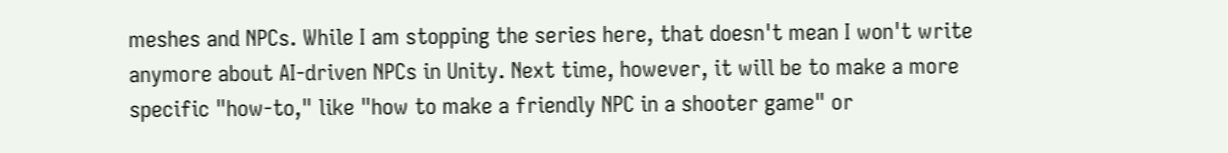meshes and NPCs. While I am stopping the series here, that doesn't mean I won't write anymore about AI-driven NPCs in Unity. Next time, however, it will be to make a more specific "how-to," like "how to make a friendly NPC in a shooter game" or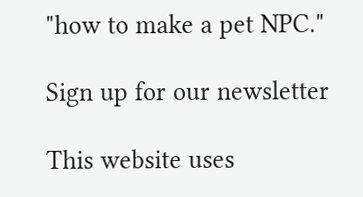"how to make a pet NPC."

Sign up for our newsletter

This website uses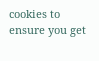cookies to ensure you get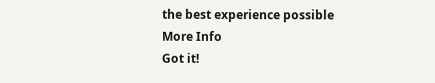the best experience possible More Info
Got it!